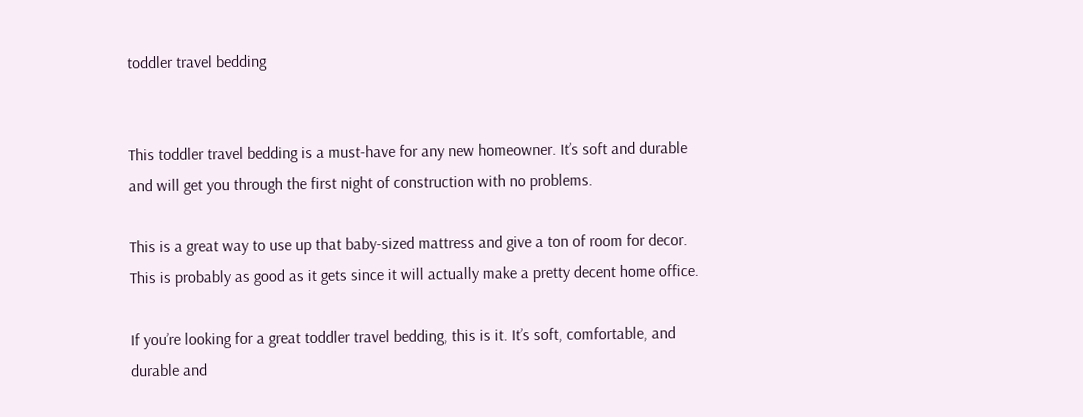toddler travel bedding


This toddler travel bedding is a must-have for any new homeowner. It’s soft and durable and will get you through the first night of construction with no problems.

This is a great way to use up that baby-sized mattress and give a ton of room for decor. This is probably as good as it gets since it will actually make a pretty decent home office.

If you’re looking for a great toddler travel bedding, this is it. It’s soft, comfortable, and durable and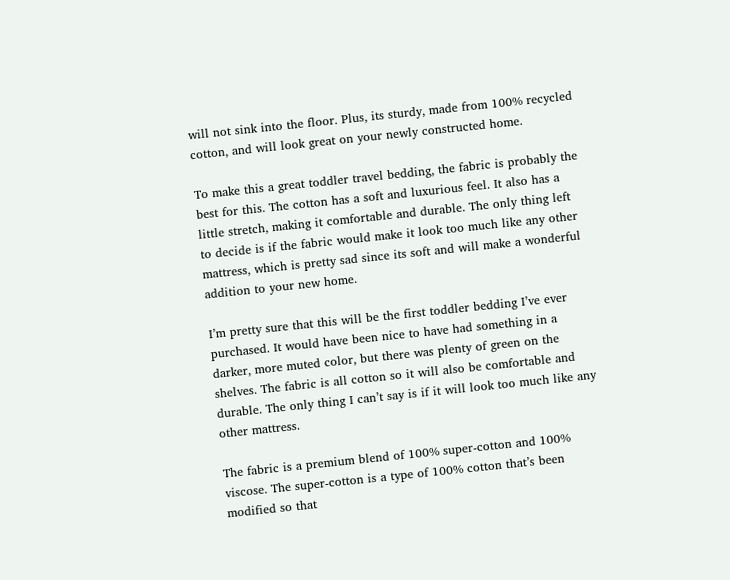will not sink into the floor. Plus, its sturdy, made from 100% recycled cotton, and will look great on your newly constructed home.

To make this a great toddler travel bedding, the fabric is probably the best for this. The cotton has a soft and luxurious feel. It also has a little stretch, making it comfortable and durable. The only thing left to decide is if the fabric would make it look too much like any other mattress, which is pretty sad since its soft and will make a wonderful addition to your new home.

I’m pretty sure that this will be the first toddler bedding I’ve ever purchased. It would have been nice to have had something in a darker, more muted color, but there was plenty of green on the shelves. The fabric is all cotton so it will also be comfortable and durable. The only thing I can’t say is if it will look too much like any other mattress.

The fabric is a premium blend of 100% super-cotton and 100% viscose. The super-cotton is a type of 100% cotton that’s been modified so that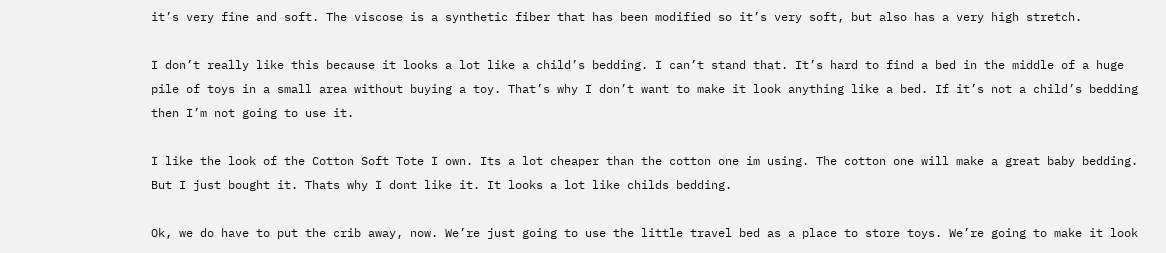it’s very fine and soft. The viscose is a synthetic fiber that has been modified so it’s very soft, but also has a very high stretch.

I don’t really like this because it looks a lot like a child’s bedding. I can’t stand that. It’s hard to find a bed in the middle of a huge pile of toys in a small area without buying a toy. That’s why I don’t want to make it look anything like a bed. If it’s not a child’s bedding then I’m not going to use it.

I like the look of the Cotton Soft Tote I own. Its a lot cheaper than the cotton one im using. The cotton one will make a great baby bedding. But I just bought it. Thats why I dont like it. It looks a lot like childs bedding.

Ok, we do have to put the crib away, now. We’re just going to use the little travel bed as a place to store toys. We’re going to make it look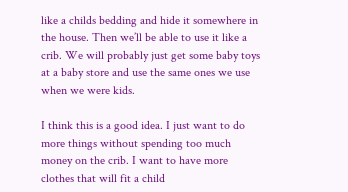like a childs bedding and hide it somewhere in the house. Then we’ll be able to use it like a crib. We will probably just get some baby toys at a baby store and use the same ones we use when we were kids.

I think this is a good idea. I just want to do more things without spending too much money on the crib. I want to have more clothes that will fit a child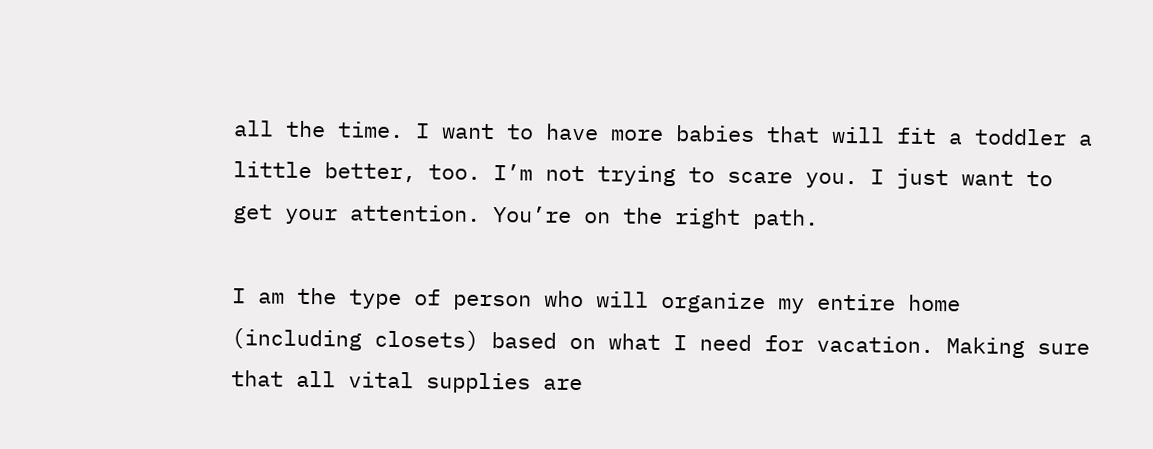all the time. I want to have more babies that will fit a toddler a little better, too. I’m not trying to scare you. I just want to get your attention. You’re on the right path.

I am the type of person who will organize my entire home (including closets) based on what I need for vacation. Making sure that all vital supplies are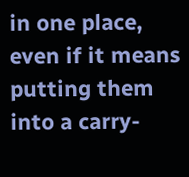in one place, even if it means putting them into a carry-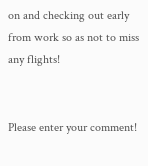on and checking out early from work so as not to miss any flights!


Please enter your comment!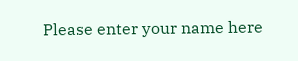Please enter your name here